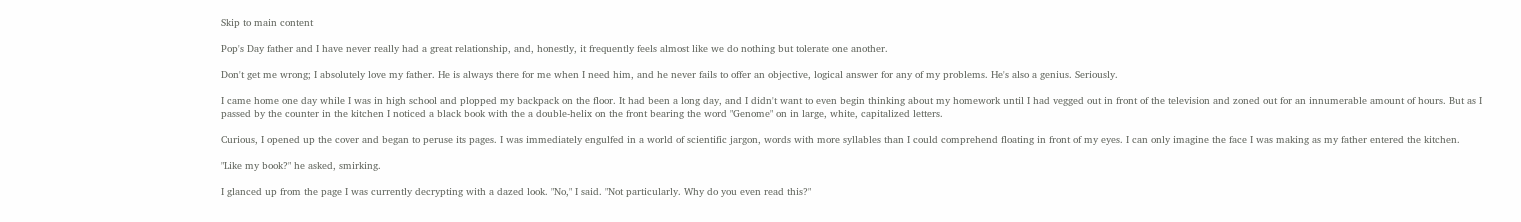Skip to main content

Pop's Day father and I have never really had a great relationship, and, honestly, it frequently feels almost like we do nothing but tolerate one another.

Don't get me wrong; I absolutely love my father. He is always there for me when I need him, and he never fails to offer an objective, logical answer for any of my problems. He's also a genius. Seriously.

I came home one day while I was in high school and plopped my backpack on the floor. It had been a long day, and I didn't want to even begin thinking about my homework until I had vegged out in front of the television and zoned out for an innumerable amount of hours. But as I passed by the counter in the kitchen I noticed a black book with the a double-helix on the front bearing the word "Genome" on in large, white, capitalized letters.

Curious, I opened up the cover and began to peruse its pages. I was immediately engulfed in a world of scientific jargon, words with more syllables than I could comprehend floating in front of my eyes. I can only imagine the face I was making as my father entered the kitchen.

"Like my book?" he asked, smirking.

I glanced up from the page I was currently decrypting with a dazed look. "No," I said. "Not particularly. Why do you even read this?"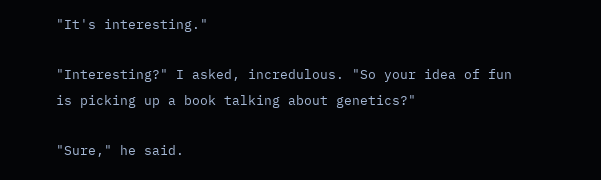"It's interesting."

"Interesting?" I asked, incredulous. "So your idea of fun is picking up a book talking about genetics?"

"Sure," he said.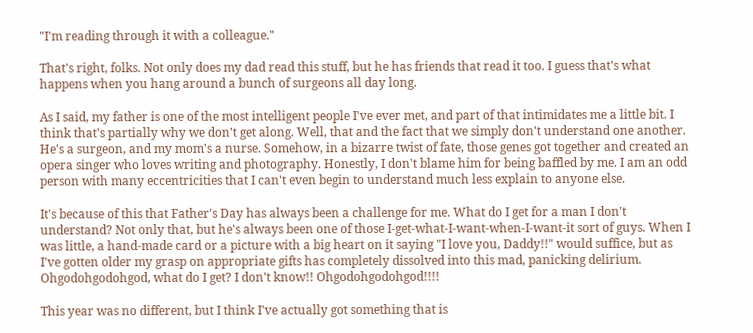"I'm reading through it with a colleague."

That's right, folks. Not only does my dad read this stuff, but he has friends that read it too. I guess that's what happens when you hang around a bunch of surgeons all day long.

As I said, my father is one of the most intelligent people I've ever met, and part of that intimidates me a little bit. I think that's partially why we don't get along. Well, that and the fact that we simply don't understand one another. He's a surgeon, and my mom's a nurse. Somehow, in a bizarre twist of fate, those genes got together and created an opera singer who loves writing and photography. Honestly, I don't blame him for being baffled by me. I am an odd person with many eccentricities that I can't even begin to understand much less explain to anyone else.

It's because of this that Father's Day has always been a challenge for me. What do I get for a man I don't understand? Not only that, but he's always been one of those I-get-what-I-want-when-I-want-it sort of guys. When I was little, a hand-made card or a picture with a big heart on it saying "I love you, Daddy!!" would suffice, but as I've gotten older my grasp on appropriate gifts has completely dissolved into this mad, panicking delirium. Ohgodohgodohgod, what do I get? I don't know!! Ohgodohgodohgod!!!!

This year was no different, but I think I've actually got something that is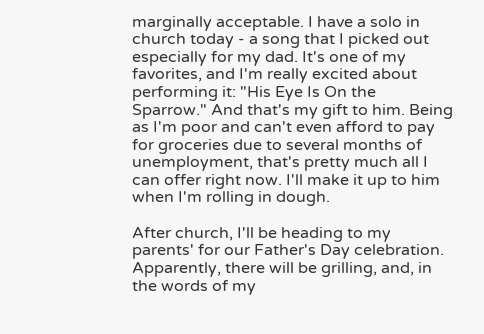marginally acceptable. I have a solo in church today - a song that I picked out especially for my dad. It's one of my favorites, and I'm really excited about performing it: "His Eye Is On the Sparrow." And that's my gift to him. Being as I'm poor and can't even afford to pay for groceries due to several months of unemployment, that's pretty much all I can offer right now. I'll make it up to him when I'm rolling in dough.

After church, I'll be heading to my parents' for our Father's Day celebration. Apparently, there will be grilling, and, in the words of my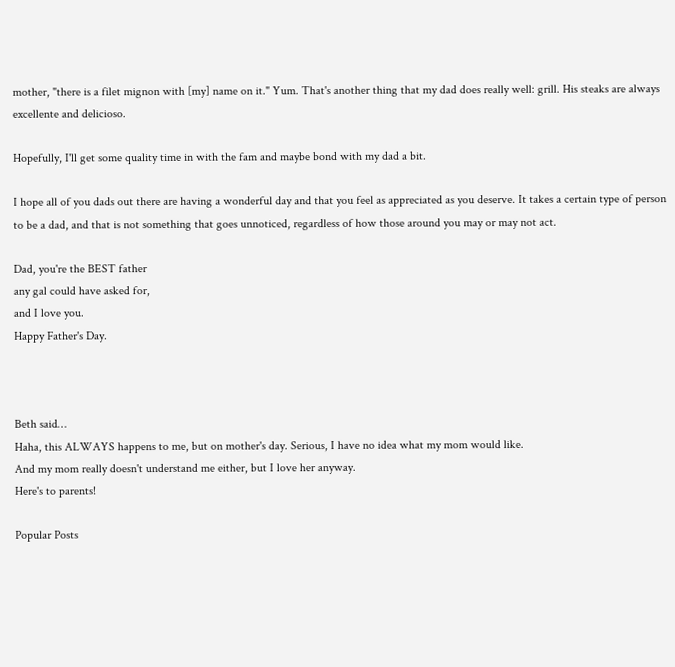mother, "there is a filet mignon with [my] name on it." Yum. That's another thing that my dad does really well: grill. His steaks are always excellente and delicioso.

Hopefully, I'll get some quality time in with the fam and maybe bond with my dad a bit.

I hope all of you dads out there are having a wonderful day and that you feel as appreciated as you deserve. It takes a certain type of person to be a dad, and that is not something that goes unnoticed, regardless of how those around you may or may not act.

Dad, you're the BEST father
any gal could have asked for,
and I love you.
Happy Father's Day.



Beth said…
Haha, this ALWAYS happens to me, but on mother's day. Serious, I have no idea what my mom would like.
And my mom really doesn't understand me either, but I love her anyway.
Here's to parents!

Popular Posts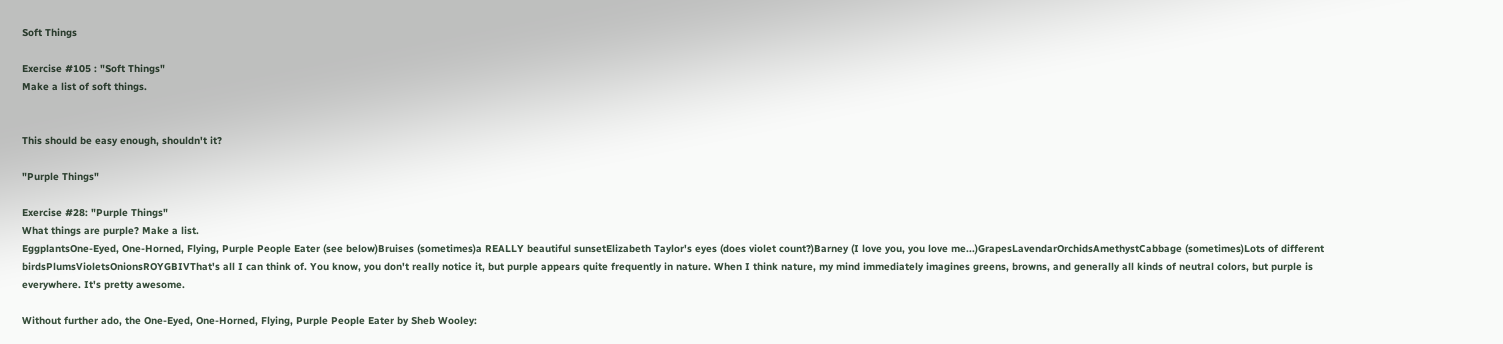Soft Things

Exercise #105 : "Soft Things"
Make a list of soft things.


This should be easy enough, shouldn't it?

"Purple Things"

Exercise #28: "Purple Things"
What things are purple? Make a list.
EggplantsOne-Eyed, One-Horned, Flying, Purple People Eater (see below)Bruises (sometimes)a REALLY beautiful sunsetElizabeth Taylor's eyes (does violet count?)Barney (I love you, you love me...)GrapesLavendarOrchidsAmethystCabbage (sometimes)Lots of different birdsPlumsVioletsOnionsROYGBIVThat's all I can think of. You know, you don't really notice it, but purple appears quite frequently in nature. When I think nature, my mind immediately imagines greens, browns, and generally all kinds of neutral colors, but purple is everywhere. It's pretty awesome.

Without further ado, the One-Eyed, One-Horned, Flying, Purple People Eater by Sheb Wooley: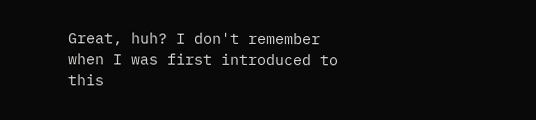Great, huh? I don't remember when I was first introduced to this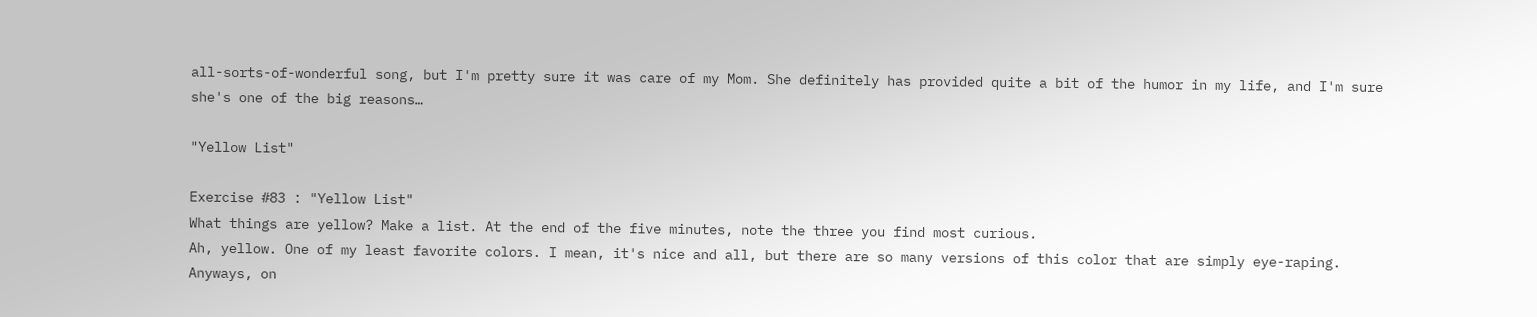all-sorts-of-wonderful song, but I'm pretty sure it was care of my Mom. She definitely has provided quite a bit of the humor in my life, and I'm sure she's one of the big reasons…

"Yellow List"

Exercise #83 : "Yellow List"
What things are yellow? Make a list. At the end of the five minutes, note the three you find most curious.
Ah, yellow. One of my least favorite colors. I mean, it's nice and all, but there are so many versions of this color that are simply eye-raping. Anyways, on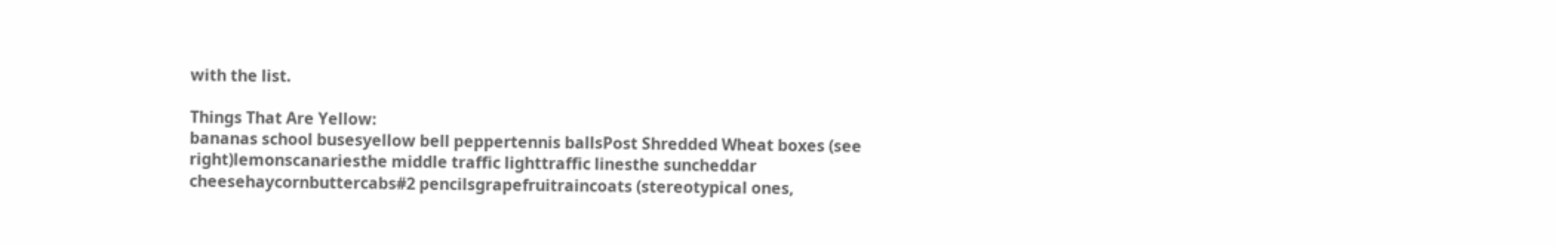with the list.

Things That Are Yellow:
bananas school busesyellow bell peppertennis ballsPost Shredded Wheat boxes (see right)lemonscanariesthe middle traffic lighttraffic linesthe suncheddar cheesehaycornbuttercabs#2 pencilsgrapefruitraincoats (stereotypical ones,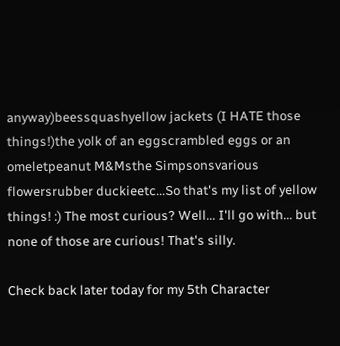anyway)beessquashyellow jackets (I HATE those things!)the yolk of an eggscrambled eggs or an omeletpeanut M&Msthe Simpsonsvarious flowersrubber duckieetc...So that's my list of yellow things! :) The most curious? Well... I'll go with... but none of those are curious! That's silly.

Check back later today for my 5th Character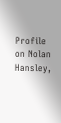Profile on Nolan Hansley,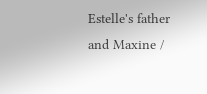Estelle's father and Maxine /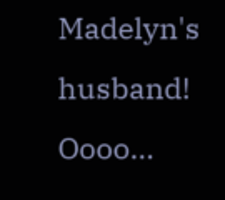Madelyn's husband! Oooo…